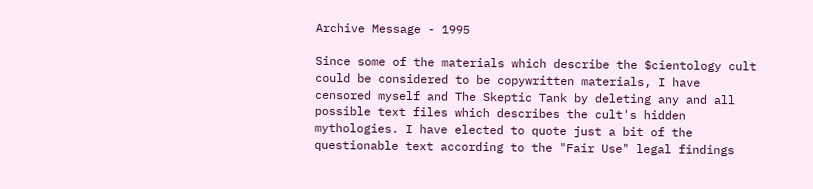Archive Message - 1995

Since some of the materials which describe the $cientology cult could be considered to be copywritten materials, I have censored myself and The Skeptic Tank by deleting any and all possible text files which describes the cult's hidden mythologies. I have elected to quote just a bit of the questionable text according to the "Fair Use" legal findings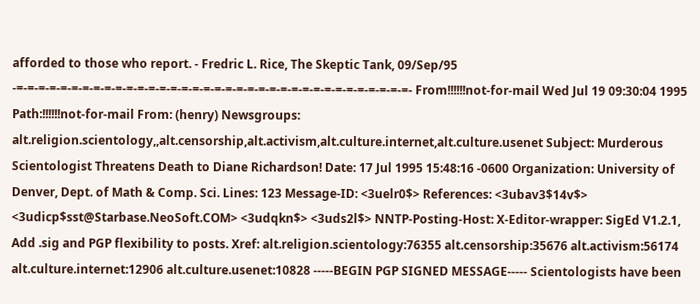afforded to those who report. - Fredric L. Rice, The Skeptic Tank, 09/Sep/95 -=-=-=-=-=-=-=-=-=-=-=-=-=-=-=-=-=-=-=-=-=-=-=-=-=-=-=-=-=-=-=-=-=-=-=-=- From!!!!!!not-for-mail Wed Jul 19 09:30:04 1995 Path:!!!!!!not-for-mail From: (henry) Newsgroups: alt.religion.scientology,,alt.censorship,alt.activism,alt.culture.internet,alt.culture.usenet Subject: Murderous Scientologist Threatens Death to Diane Richardson! Date: 17 Jul 1995 15:48:16 -0600 Organization: University of Denver, Dept. of Math & Comp. Sci. Lines: 123 Message-ID: <3uelr0$> References: <3ubav3$14v$> <3udicp$sst@Starbase.NeoSoft.COM> <3udqkn$> <3uds2l$> NNTP-Posting-Host: X-Editor-wrapper: SigEd V1.2.1, Add .sig and PGP flexibility to posts. Xref: alt.religion.scientology:76355 alt.censorship:35676 alt.activism:56174 alt.culture.internet:12906 alt.culture.usenet:10828 -----BEGIN PGP SIGNED MESSAGE----- Scientologists have been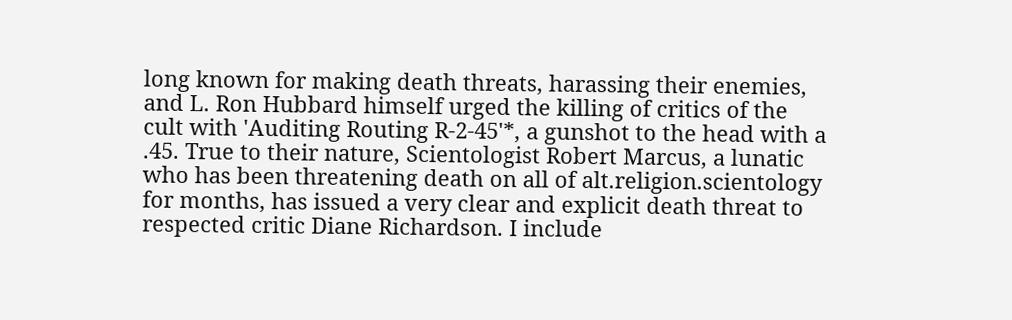long known for making death threats, harassing their enemies, and L. Ron Hubbard himself urged the killing of critics of the cult with 'Auditing Routing R-2-45'*, a gunshot to the head with a .45. True to their nature, Scientologist Robert Marcus, a lunatic who has been threatening death on all of alt.religion.scientology for months, has issued a very clear and explicit death threat to respected critic Diane Richardson. I include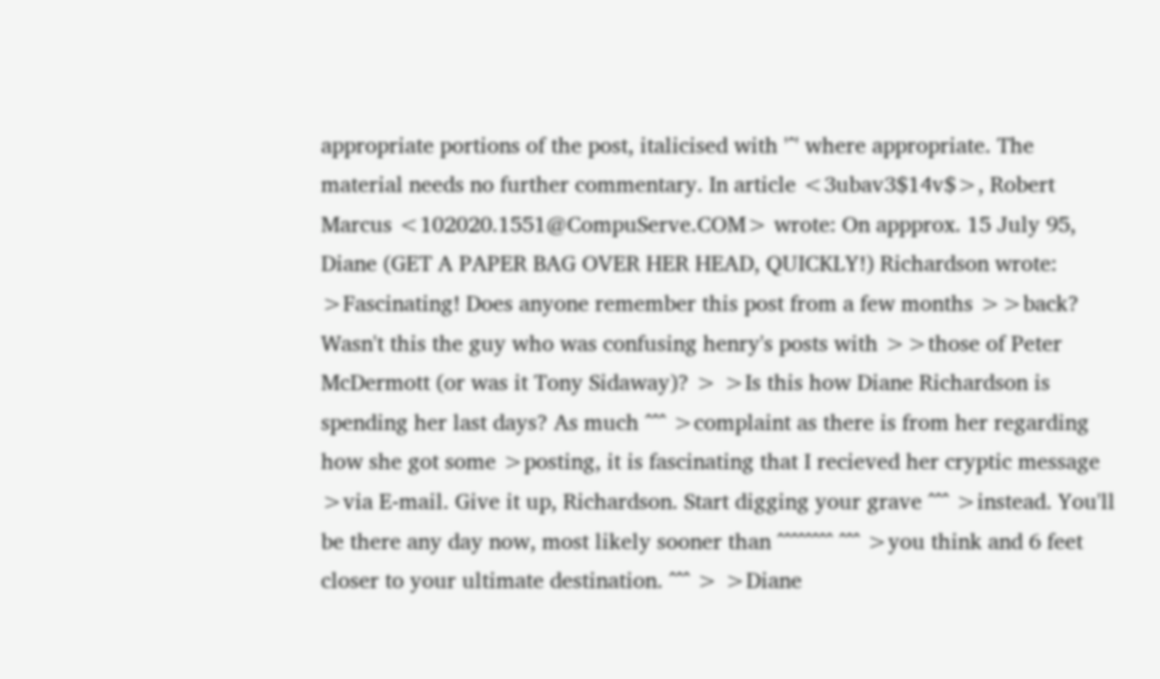appropriate portions of the post, italicised with '^' where appropriate. The material needs no further commentary. In article <3ubav3$14v$>, Robert Marcus <102020.1551@CompuServe.COM> wrote: On appprox. 15 July 95, Diane (GET A PAPER BAG OVER HER HEAD, QUICKLY!) Richardson wrote: >Fascinating! Does anyone remember this post from a few months >>back? Wasn't this the guy who was confusing henry's posts with >>those of Peter McDermott (or was it Tony Sidaway)? > >Is this how Diane Richardson is spending her last days? As much ^^^ >complaint as there is from her regarding how she got some >posting, it is fascinating that I recieved her cryptic message >via E-mail. Give it up, Richardson. Start digging your grave ^^^ >instead. You'll be there any day now, most likely sooner than ^^^^^^^^ ^^^ >you think and 6 feet closer to your ultimate destination. ^^^ > >Diane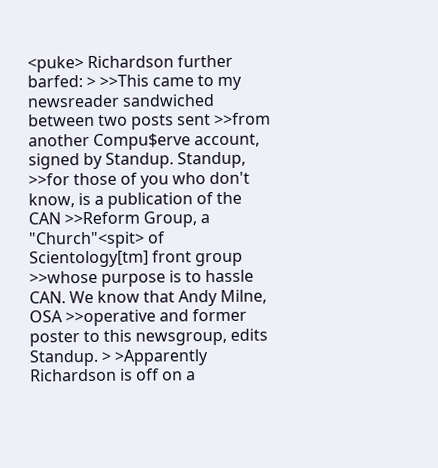<puke> Richardson further barfed: > >>This came to my newsreader sandwiched between two posts sent >>from another Compu$erve account, signed by Standup. Standup, >>for those of you who don't know, is a publication of the CAN >>Reform Group, a "Church"<spit> of Scientology[tm] front group >>whose purpose is to hassle CAN. We know that Andy Milne, OSA >>operative and former poster to this newsgroup, edits Standup. > >Apparently Richardson is off on a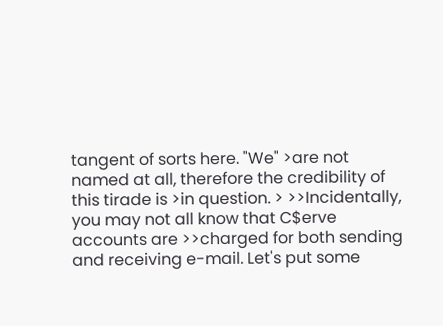tangent of sorts here. "We" >are not named at all, therefore the credibility of this tirade is >in question. > >>Incidentally, you may not all know that C$erve accounts are >>charged for both sending and receiving e-mail. Let's put some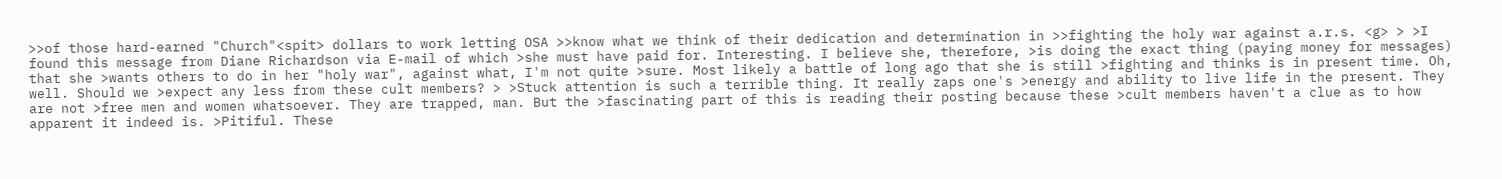>>of those hard-earned "Church"<spit> dollars to work letting OSA >>know what we think of their dedication and determination in >>fighting the holy war against a.r.s. <g> > >I found this message from Diane Richardson via E-mail of which >she must have paid for. Interesting. I believe she, therefore, >is doing the exact thing (paying money for messages) that she >wants others to do in her "holy war", against what, I'm not quite >sure. Most likely a battle of long ago that she is still >fighting and thinks is in present time. Oh, well. Should we >expect any less from these cult members? > >Stuck attention is such a terrible thing. It really zaps one's >energy and ability to live life in the present. They are not >free men and women whatsoever. They are trapped, man. But the >fascinating part of this is reading their posting because these >cult members haven't a clue as to how apparent it indeed is. >Pitiful. These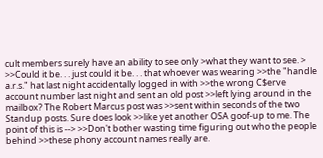cult members surely have an ability to see only >what they want to see. > >>Could it be. . . just could it be. . . that whoever was wearing >>the "handle a.r.s." hat last night accidentally logged in with >>the wrong C$erve account number last night and sent an old post >>left lying around in the mailbox? The Robert Marcus post was >>sent within seconds of the two Standup posts. Sure does look >>like yet another OSA goof-up to me. The point of this is --> >>Don't bother wasting time figuring out who the people behind >>these phony account names really are.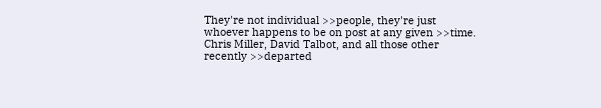They're not individual >>people, they're just whoever happens to be on post at any given >>time. Chris Miller, David Talbot, and all those other recently >>departed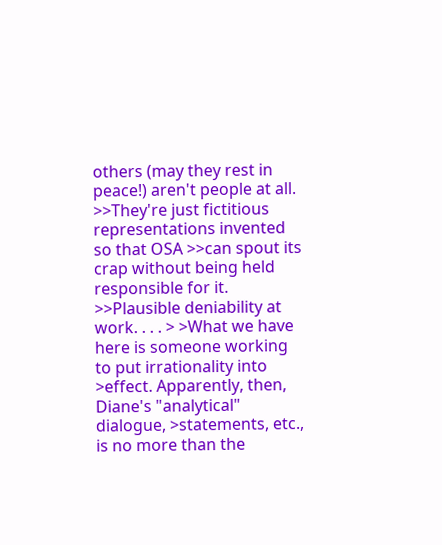others (may they rest in peace!) aren't people at all. >>They're just fictitious representations invented so that OSA >>can spout its crap without being held responsible for it. >>Plausible deniability at work. . . . > >What we have here is someone working to put irrationality into >effect. Apparently, then, Diane's "analytical" dialogue, >statements, etc., is no more than the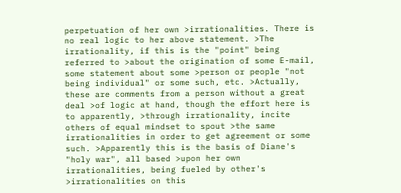perpetuation of her own >irrationalities. There is no real logic to her above statement. >The irrationality, if this is the "point" being referred to >about the origination of some E-mail, some statement about some >person or people "not being individual" or some such, etc. >Actually, these are comments from a person without a great deal >of logic at hand, though the effort here is to apparently, >through irrationality, incite others of equal mindset to spout >the same irrationalities in order to get agreement or some such. >Apparently this is the basis of Diane's "holy war", all based >upon her own irrationalities, being fueled by other's >irrationalities on this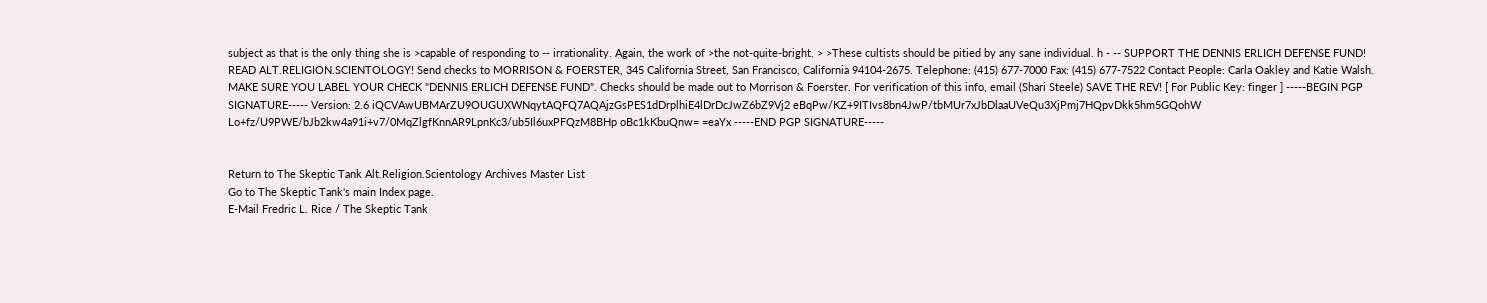subject as that is the only thing she is >capable of responding to -- irrationality. Again, the work of >the not-quite-bright. > >These cultists should be pitied by any sane individual. h - -- SUPPORT THE DENNIS ERLICH DEFENSE FUND! READ ALT.RELIGION.SCIENTOLOGY! Send checks to MORRISON & FOERSTER, 345 California Street, San Francisco, California 94104-2675. Telephone: (415) 677-7000 Fax: (415) 677-7522 Contact People: Carla Oakley and Katie Walsh. MAKE SURE YOU LABEL YOUR CHECK "DENNIS ERLICH DEFENSE FUND". Checks should be made out to Morrison & Foerster. For verification of this info, email (Shari Steele) SAVE THE REV! [ For Public Key: finger ] -----BEGIN PGP SIGNATURE----- Version: 2.6 iQCVAwUBMArZU9OUGUXWNqytAQFQ7AQAjzGsPES1dDrplhiE4lDrDcJwZ6bZ9Vj2 eBqPw/KZ+9ITIvs8bn4JwP/tbMUr7xJbDlaaUVeQu3XjPmj7HQpvDkk5hm5GQohW Lo+fz/U9PWE/bJb2kw4a91i+v7/0MqZlgfKnnAR9LpnKc3/ub5Il6uxPFQzM8BHp oBc1kKbuQnw= =eaYx -----END PGP SIGNATURE-----


Return to The Skeptic Tank Alt.Religion.Scientology Archives Master List
Go to The Skeptic Tank's main Index page.
E-Mail Fredric L. Rice / The Skeptic Tank